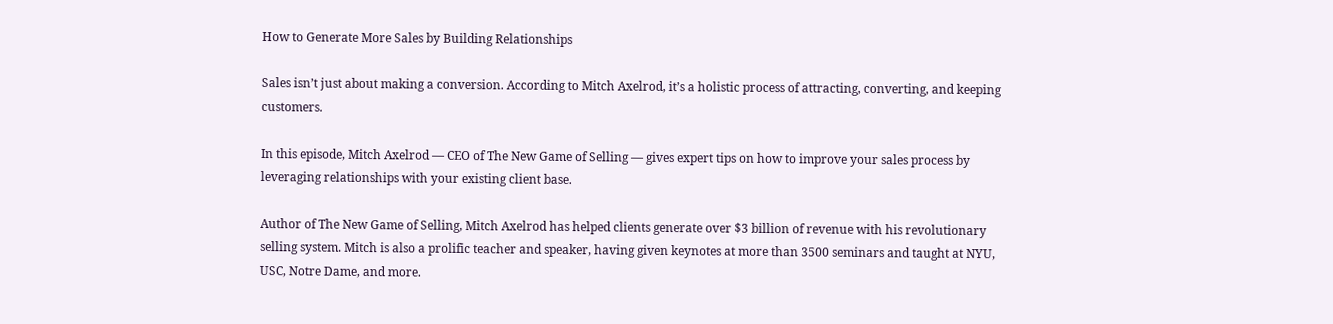How to Generate More Sales by Building Relationships

Sales isn’t just about making a conversion. According to Mitch Axelrod, it’s a holistic process of attracting, converting, and keeping customers.

In this episode, Mitch Axelrod — CEO of The New Game of Selling — gives expert tips on how to improve your sales process by leveraging relationships with your existing client base.

Author of The New Game of Selling, Mitch Axelrod has helped clients generate over $3 billion of revenue with his revolutionary selling system. Mitch is also a prolific teacher and speaker, having given keynotes at more than 3500 seminars and taught at NYU, USC, Notre Dame, and more.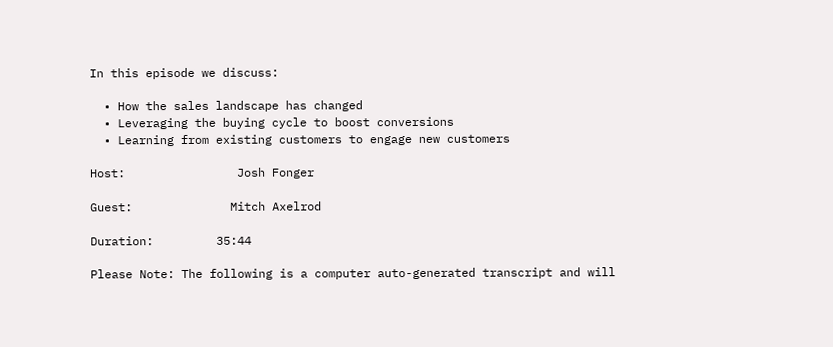In this episode we discuss:

  • How the sales landscape has changed
  • Leveraging the buying cycle to boost conversions
  • Learning from existing customers to engage new customers

Host:                Josh Fonger

Guest:              Mitch Axelrod

Duration:         35:44

Please Note: The following is a computer auto-generated transcript and will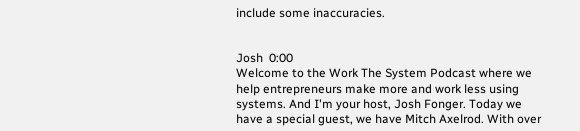include some inaccuracies.


Josh  0:00
Welcome to the Work The System Podcast where we help entrepreneurs make more and work less using systems. And I'm your host, Josh Fonger. Today we have a special guest, we have Mitch Axelrod. With over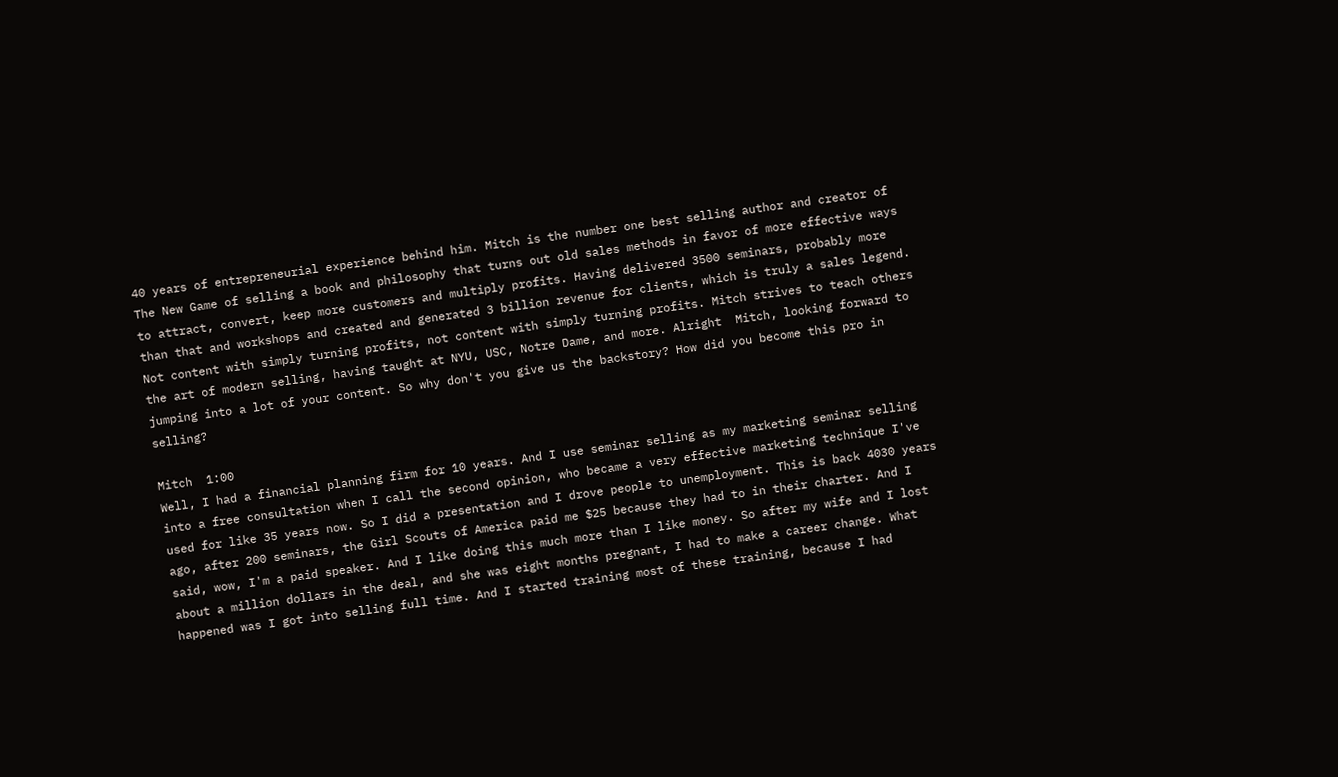40 years of entrepreneurial experience behind him. Mitch is the number one best selling author and creator of The New Game of selling a book and philosophy that turns out old sales methods in favor of more effective ways to attract, convert, keep more customers and multiply profits. Having delivered 3500 seminars, probably more than that and workshops and created and generated 3 billion revenue for clients, which is truly a sales legend. Not content with simply turning profits, not content with simply turning profits. Mitch strives to teach others the art of modern selling, having taught at NYU, USC, Notre Dame, and more. Alright  Mitch, looking forward to jumping into a lot of your content. So why don't you give us the backstory? How did you become this pro in selling?

Mitch  1:00
Well, I had a financial planning firm for 10 years. And I use seminar selling as my marketing seminar selling into a free consultation when I call the second opinion, who became a very effective marketing technique I've used for like 35 years now. So I did a presentation and I drove people to unemployment. This is back 4030 years ago, after 200 seminars, the Girl Scouts of America paid me $25 because they had to in their charter. And I said, wow, I'm a paid speaker. And I like doing this much more than I like money. So after my wife and I lost about a million dollars in the deal, and she was eight months pregnant, I had to make a career change. What happened was I got into selling full time. And I started training most of these training, because I had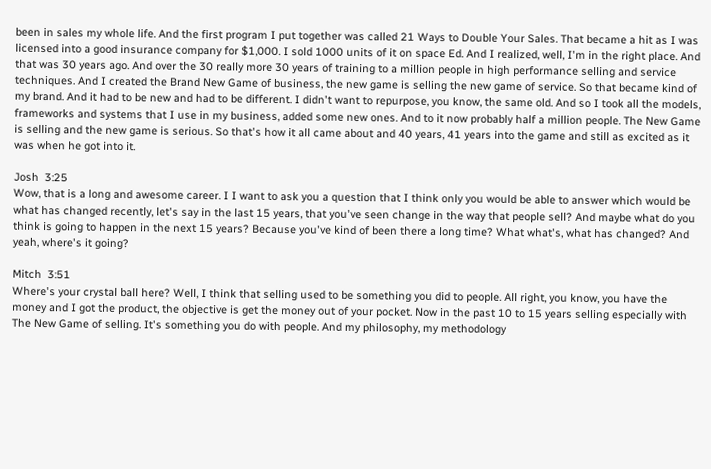been in sales my whole life. And the first program I put together was called 21 Ways to Double Your Sales. That became a hit as I was licensed into a good insurance company for $1,000. I sold 1000 units of it on space Ed. And I realized, well, I'm in the right place. And that was 30 years ago. And over the 30 really more 30 years of training to a million people in high performance selling and service techniques. And I created the Brand New Game of business, the new game is selling the new game of service. So that became kind of my brand. And it had to be new and had to be different. I didn't want to repurpose, you know, the same old. And so I took all the models, frameworks and systems that I use in my business, added some new ones. And to it now probably half a million people. The New Game is selling and the new game is serious. So that's how it all came about and 40 years, 41 years into the game and still as excited as it was when he got into it.

Josh  3:25
Wow, that is a long and awesome career. I I want to ask you a question that I think only you would be able to answer which would be what has changed recently, let's say in the last 15 years, that you've seen change in the way that people sell? And maybe what do you think is going to happen in the next 15 years? Because you've kind of been there a long time? What what's, what has changed? And yeah, where's it going?

Mitch  3:51
Where's your crystal ball here? Well, I think that selling used to be something you did to people. All right, you know, you have the money and I got the product, the objective is get the money out of your pocket. Now in the past 10 to 15 years selling especially with The New Game of selling. It's something you do with people. And my philosophy, my methodology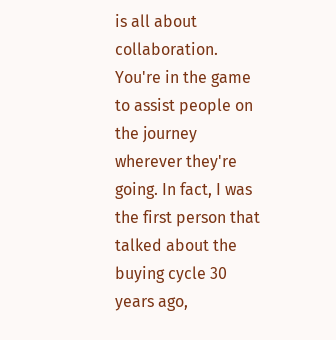is all about collaboration. You're in the game to assist people on the journey wherever they're going. In fact, I was the first person that talked about the buying cycle 30 years ago,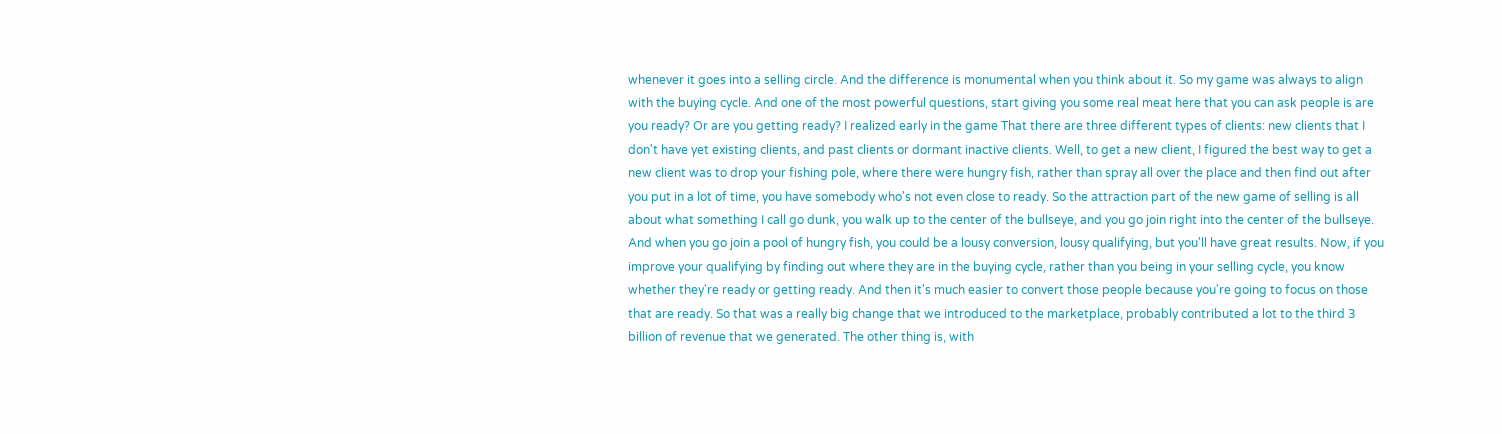whenever it goes into a selling circle. And the difference is monumental when you think about it. So my game was always to align with the buying cycle. And one of the most powerful questions, start giving you some real meat here that you can ask people is are you ready? Or are you getting ready? I realized early in the game That there are three different types of clients: new clients that I don't have yet existing clients, and past clients or dormant inactive clients. Well, to get a new client, I figured the best way to get a new client was to drop your fishing pole, where there were hungry fish, rather than spray all over the place and then find out after you put in a lot of time, you have somebody who's not even close to ready. So the attraction part of the new game of selling is all about what something I call go dunk, you walk up to the center of the bullseye, and you go join right into the center of the bullseye. And when you go join a pool of hungry fish, you could be a lousy conversion, lousy qualifying, but you'll have great results. Now, if you improve your qualifying by finding out where they are in the buying cycle, rather than you being in your selling cycle, you know whether they're ready or getting ready. And then it's much easier to convert those people because you're going to focus on those that are ready. So that was a really big change that we introduced to the marketplace, probably contributed a lot to the third 3 billion of revenue that we generated. The other thing is, with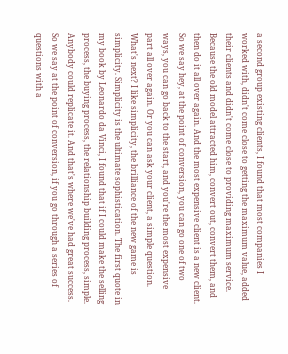a second group existing clients, I found that most companies I worked with, didn't come close to getting the maximum value, added their clients and didn't come close to providing maximum service. Because the old model attracted him, convert out, convert them, and then do it all over again. And the most expensive client is a new client. So we say hey, at the point of conversion, you can go one of two ways, you can go back to the start, and you're the most expensive part all over again. Or you can ask your client, a simple question. What's next? I like simplicity, the brilliance of the new game is simplicity. Simplicity is the ultimate sophistication. The first quote in my book by Leonardo da Vinci, I found that if I could make the selling process, the buying process, the relationship building process, simple. Anybody could replicate it. And that's where we've had great success. So we say at the point of conversion, if you go through a series of questions with a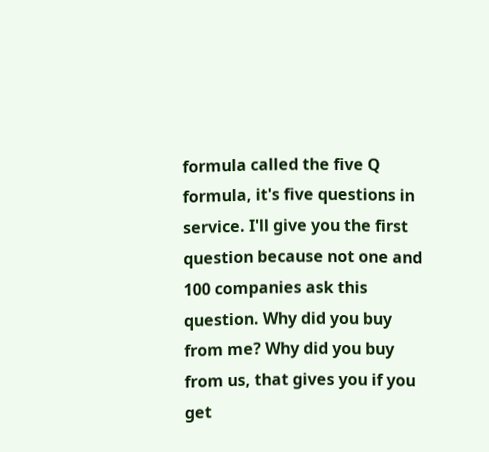formula called the five Q formula, it's five questions in service. I'll give you the first question because not one and 100 companies ask this question. Why did you buy from me? Why did you buy from us, that gives you if you get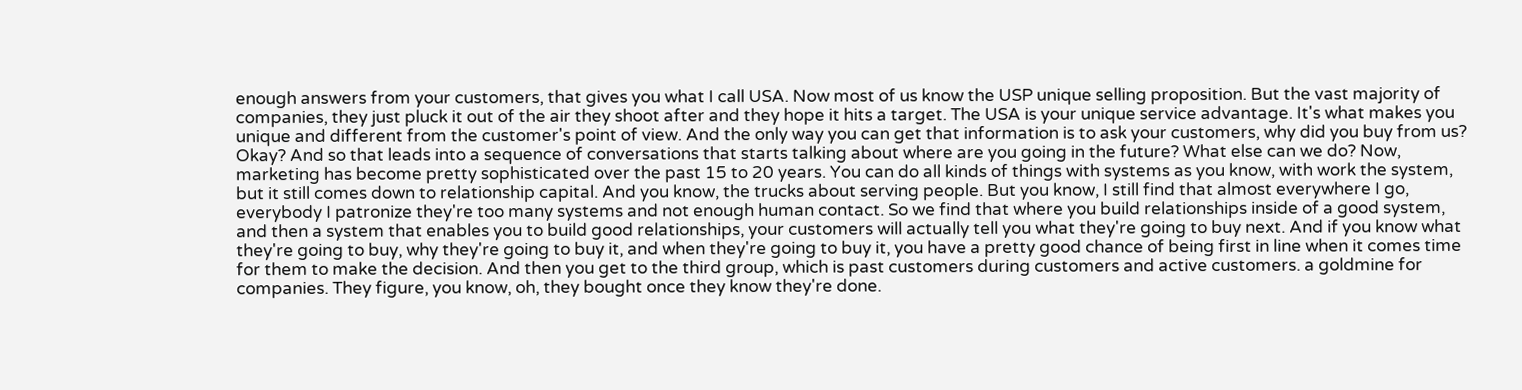enough answers from your customers, that gives you what I call USA. Now most of us know the USP unique selling proposition. But the vast majority of companies, they just pluck it out of the air they shoot after and they hope it hits a target. The USA is your unique service advantage. It's what makes you unique and different from the customer's point of view. And the only way you can get that information is to ask your customers, why did you buy from us? Okay? And so that leads into a sequence of conversations that starts talking about where are you going in the future? What else can we do? Now, marketing has become pretty sophisticated over the past 15 to 20 years. You can do all kinds of things with systems as you know, with work the system, but it still comes down to relationship capital. And you know, the trucks about serving people. But you know, I still find that almost everywhere I go, everybody I patronize they're too many systems and not enough human contact. So we find that where you build relationships inside of a good system, and then a system that enables you to build good relationships, your customers will actually tell you what they're going to buy next. And if you know what they're going to buy, why they're going to buy it, and when they're going to buy it, you have a pretty good chance of being first in line when it comes time for them to make the decision. And then you get to the third group, which is past customers during customers and active customers. a goldmine for companies. They figure, you know, oh, they bought once they know they're done.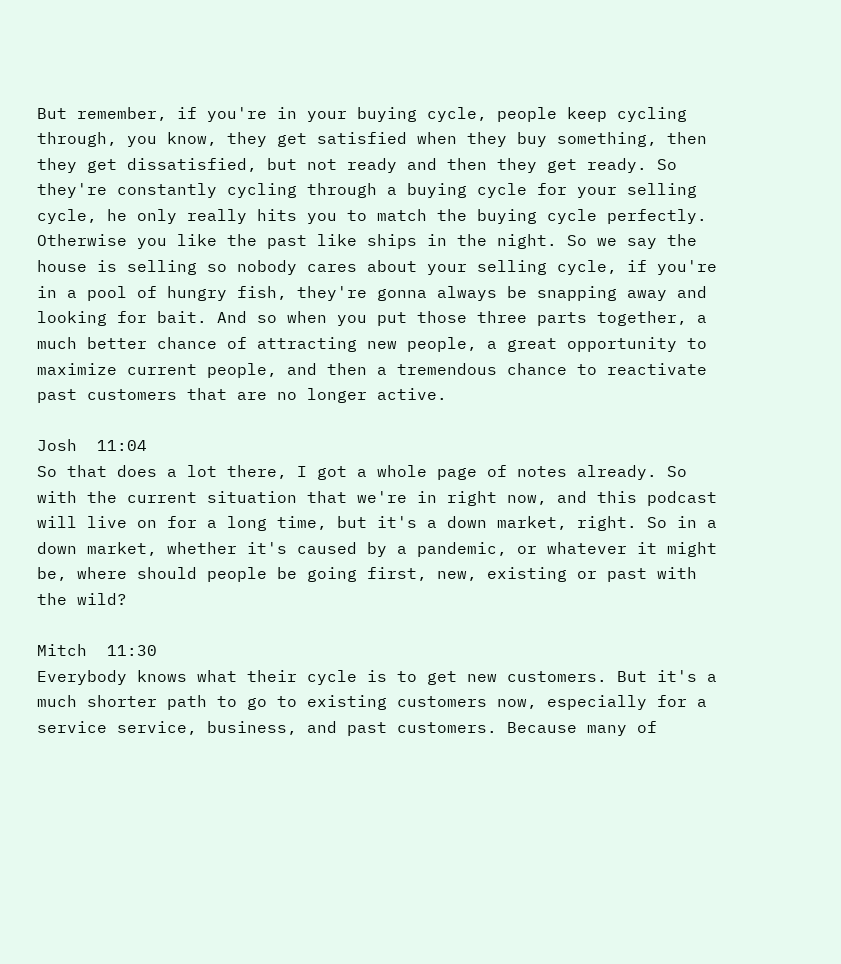But remember, if you're in your buying cycle, people keep cycling through, you know, they get satisfied when they buy something, then they get dissatisfied, but not ready and then they get ready. So they're constantly cycling through a buying cycle for your selling cycle, he only really hits you to match the buying cycle perfectly. Otherwise you like the past like ships in the night. So we say the house is selling so nobody cares about your selling cycle, if you're in a pool of hungry fish, they're gonna always be snapping away and looking for bait. And so when you put those three parts together, a much better chance of attracting new people, a great opportunity to maximize current people, and then a tremendous chance to reactivate past customers that are no longer active.

Josh  11:04
So that does a lot there, I got a whole page of notes already. So with the current situation that we're in right now, and this podcast will live on for a long time, but it's a down market, right. So in a down market, whether it's caused by a pandemic, or whatever it might be, where should people be going first, new, existing or past with the wild?

Mitch  11:30
Everybody knows what their cycle is to get new customers. But it's a much shorter path to go to existing customers now, especially for a service service, business, and past customers. Because many of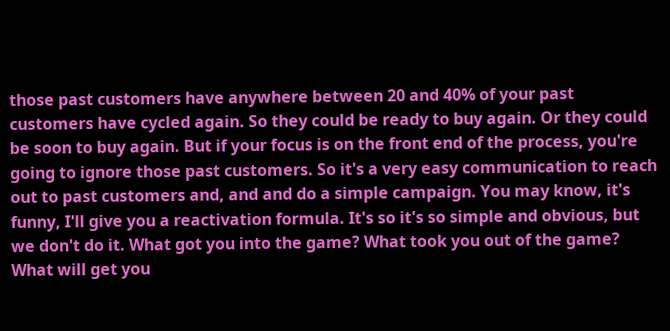those past customers have anywhere between 20 and 40% of your past customers have cycled again. So they could be ready to buy again. Or they could be soon to buy again. But if your focus is on the front end of the process, you're going to ignore those past customers. So it's a very easy communication to reach out to past customers and, and and do a simple campaign. You may know, it's funny, I'll give you a reactivation formula. It's so it's so simple and obvious, but we don't do it. What got you into the game? What took you out of the game? What will get you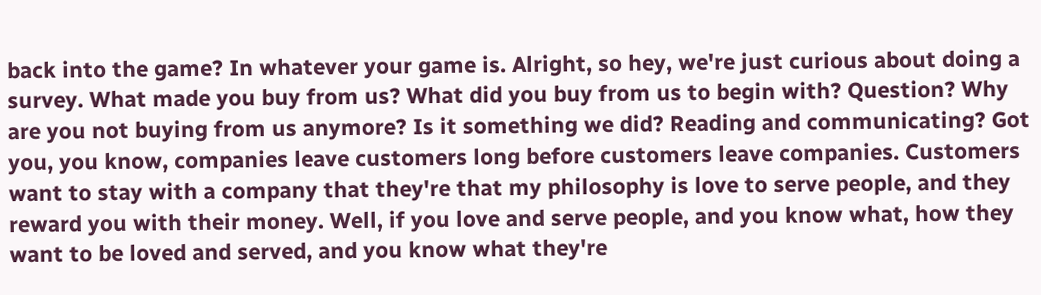back into the game? In whatever your game is. Alright, so hey, we're just curious about doing a survey. What made you buy from us? What did you buy from us to begin with? Question? Why are you not buying from us anymore? Is it something we did? Reading and communicating? Got you, you know, companies leave customers long before customers leave companies. Customers want to stay with a company that they're that my philosophy is love to serve people, and they reward you with their money. Well, if you love and serve people, and you know what, how they want to be loved and served, and you know what they're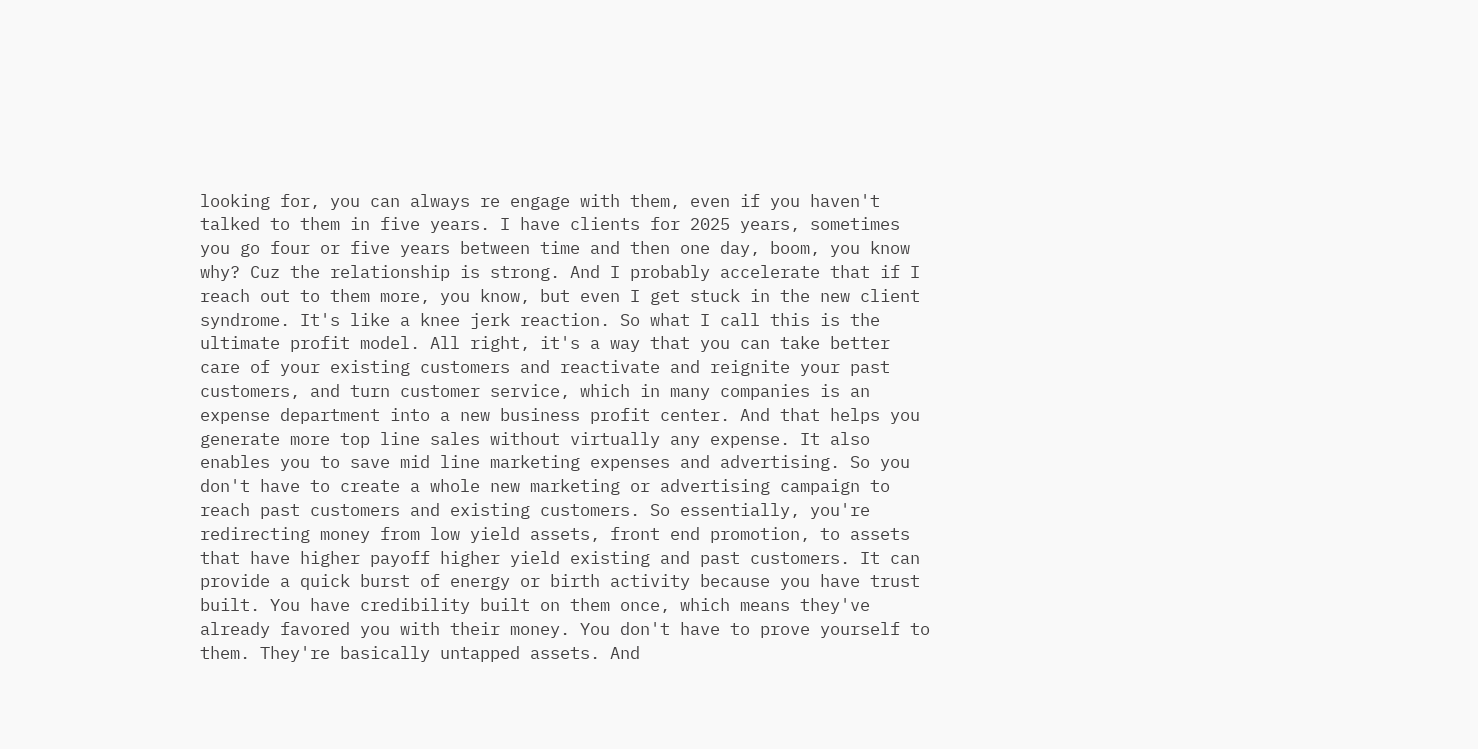looking for, you can always re engage with them, even if you haven't talked to them in five years. I have clients for 2025 years, sometimes you go four or five years between time and then one day, boom, you know why? Cuz the relationship is strong. And I probably accelerate that if I reach out to them more, you know, but even I get stuck in the new client syndrome. It's like a knee jerk reaction. So what I call this is the ultimate profit model. All right, it's a way that you can take better care of your existing customers and reactivate and reignite your past customers, and turn customer service, which in many companies is an expense department into a new business profit center. And that helps you generate more top line sales without virtually any expense. It also enables you to save mid line marketing expenses and advertising. So you don't have to create a whole new marketing or advertising campaign to reach past customers and existing customers. So essentially, you're redirecting money from low yield assets, front end promotion, to assets that have higher payoff higher yield existing and past customers. It can provide a quick burst of energy or birth activity because you have trust built. You have credibility built on them once, which means they've already favored you with their money. You don't have to prove yourself to them. They're basically untapped assets. And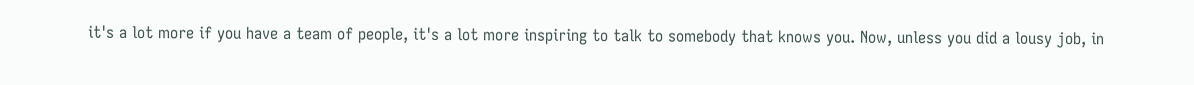it's a lot more if you have a team of people, it's a lot more inspiring to talk to somebody that knows you. Now, unless you did a lousy job, in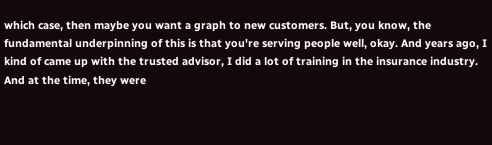which case, then maybe you want a graph to new customers. But, you know, the fundamental underpinning of this is that you're serving people well, okay. And years ago, I kind of came up with the trusted advisor, I did a lot of training in the insurance industry. And at the time, they were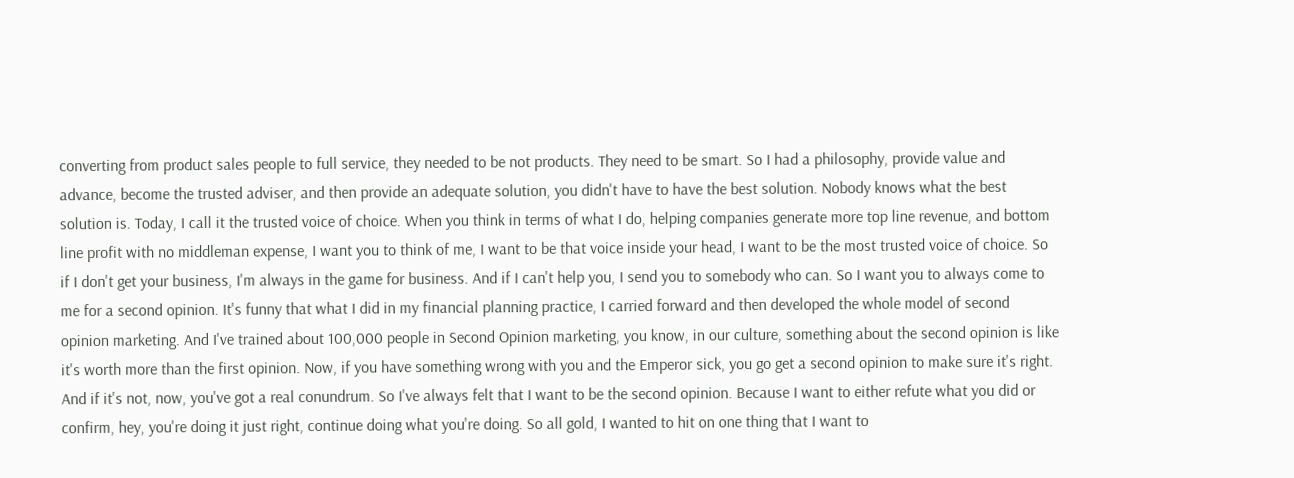converting from product sales people to full service, they needed to be not products. They need to be smart. So I had a philosophy, provide value and advance, become the trusted adviser, and then provide an adequate solution, you didn't have to have the best solution. Nobody knows what the best solution is. Today, I call it the trusted voice of choice. When you think in terms of what I do, helping companies generate more top line revenue, and bottom line profit with no middleman expense, I want you to think of me, I want to be that voice inside your head, I want to be the most trusted voice of choice. So if I don't get your business, I'm always in the game for business. And if I can't help you, I send you to somebody who can. So I want you to always come to me for a second opinion. It's funny that what I did in my financial planning practice, I carried forward and then developed the whole model of second opinion marketing. And I've trained about 100,000 people in Second Opinion marketing, you know, in our culture, something about the second opinion is like it's worth more than the first opinion. Now, if you have something wrong with you and the Emperor sick, you go get a second opinion to make sure it's right. And if it's not, now, you've got a real conundrum. So I've always felt that I want to be the second opinion. Because I want to either refute what you did or confirm, hey, you're doing it just right, continue doing what you're doing. So all gold, I wanted to hit on one thing that I want to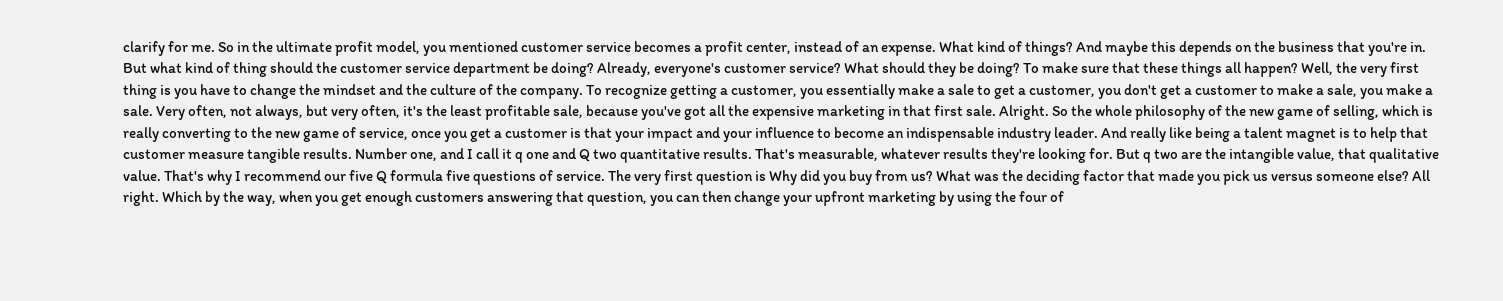clarify for me. So in the ultimate profit model, you mentioned customer service becomes a profit center, instead of an expense. What kind of things? And maybe this depends on the business that you're in. But what kind of thing should the customer service department be doing? Already, everyone's customer service? What should they be doing? To make sure that these things all happen? Well, the very first thing is you have to change the mindset and the culture of the company. To recognize getting a customer, you essentially make a sale to get a customer, you don't get a customer to make a sale, you make a sale. Very often, not always, but very often, it's the least profitable sale, because you've got all the expensive marketing in that first sale. Alright. So the whole philosophy of the new game of selling, which is really converting to the new game of service, once you get a customer is that your impact and your influence to become an indispensable industry leader. And really like being a talent magnet is to help that customer measure tangible results. Number one, and I call it q one and Q two quantitative results. That's measurable, whatever results they're looking for. But q two are the intangible value, that qualitative value. That's why I recommend our five Q formula five questions of service. The very first question is Why did you buy from us? What was the deciding factor that made you pick us versus someone else? All right. Which by the way, when you get enough customers answering that question, you can then change your upfront marketing by using the four of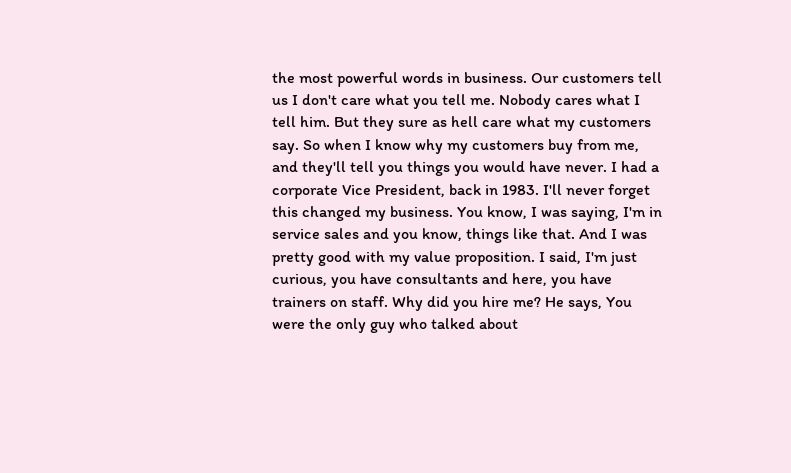the most powerful words in business. Our customers tell us I don't care what you tell me. Nobody cares what I tell him. But they sure as hell care what my customers say. So when I know why my customers buy from me, and they'll tell you things you would have never. I had a corporate Vice President, back in 1983. I'll never forget this changed my business. You know, I was saying, I'm in service sales and you know, things like that. And I was pretty good with my value proposition. I said, I'm just curious, you have consultants and here, you have trainers on staff. Why did you hire me? He says, You were the only guy who talked about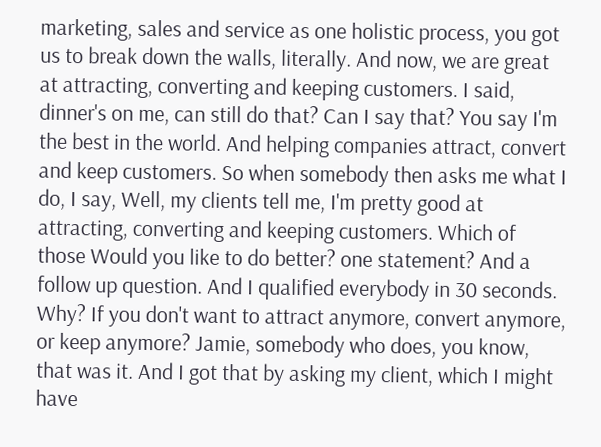marketing, sales and service as one holistic process, you got us to break down the walls, literally. And now, we are great at attracting, converting and keeping customers. I said, dinner's on me, can still do that? Can I say that? You say I'm the best in the world. And helping companies attract, convert and keep customers. So when somebody then asks me what I do, I say, Well, my clients tell me, I'm pretty good at attracting, converting and keeping customers. Which of those Would you like to do better? one statement? And a follow up question. And I qualified everybody in 30 seconds. Why? If you don't want to attract anymore, convert anymore, or keep anymore? Jamie, somebody who does, you know, that was it. And I got that by asking my client, which I might have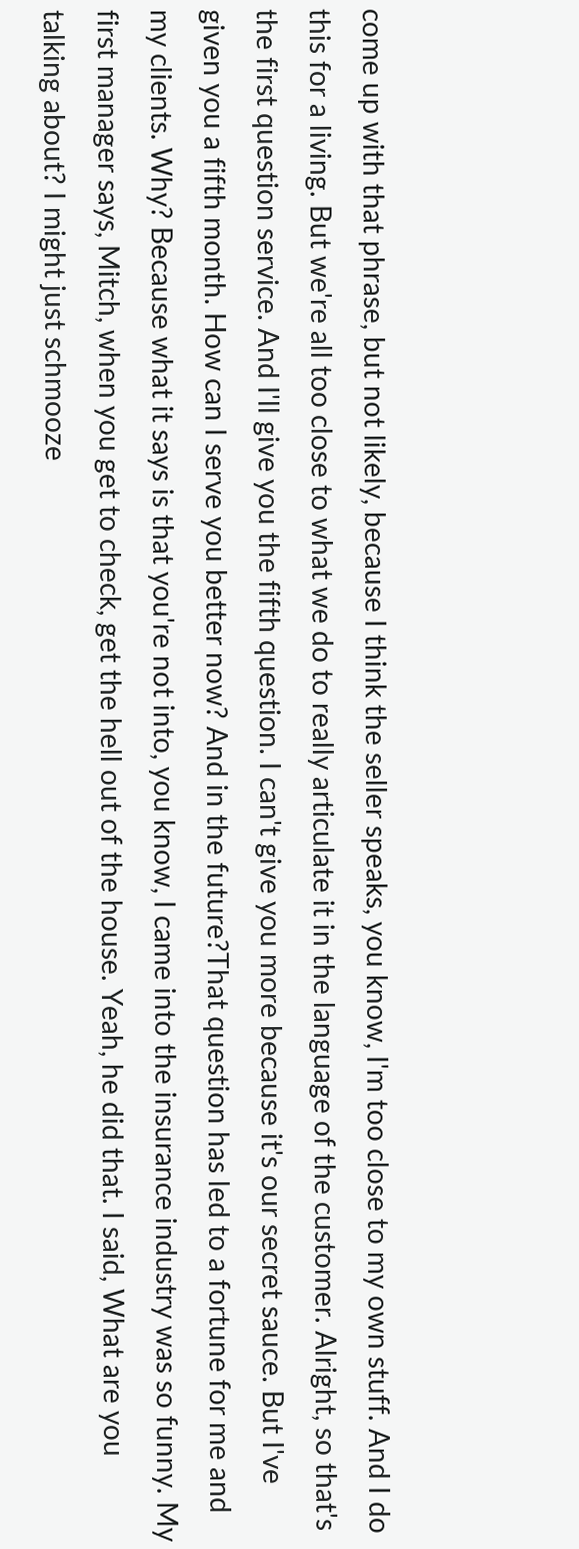come up with that phrase, but not likely, because I think the seller speaks, you know, I'm too close to my own stuff. And I do this for a living. But we're all too close to what we do to really articulate it in the language of the customer. Alright, so that's the first question service. And I'll give you the fifth question. I can't give you more because it's our secret sauce. But I've given you a fifth month. How can I serve you better now? And in the future?That question has led to a fortune for me and my clients. Why? Because what it says is that you're not into, you know, I came into the insurance industry was so funny. My first manager says, Mitch, when you get to check, get the hell out of the house. Yeah, he did that. I said, What are you talking about? I might just schmooze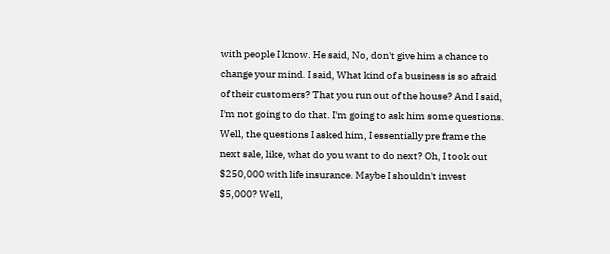with people I know. He said, No, don't give him a chance to change your mind. I said, What kind of a business is so afraid of their customers? That you run out of the house? And I said, I'm not going to do that. I'm going to ask him some questions. Well, the questions I asked him, I essentially pre frame the next sale, like, what do you want to do next? Oh, I took out $250,000 with life insurance. Maybe I shouldn't invest $5,000? Well,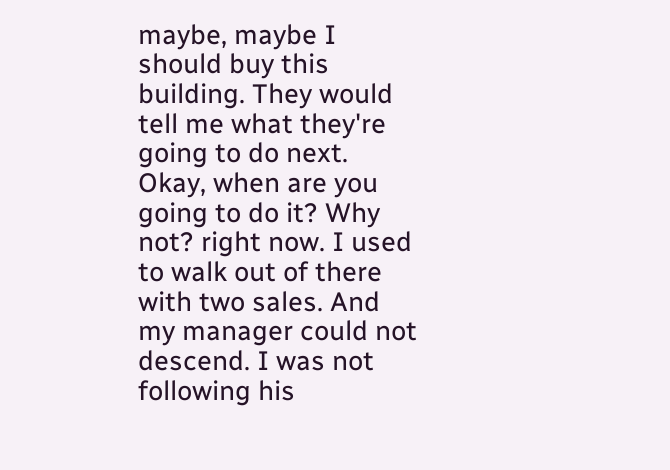maybe, maybe I should buy this building. They would tell me what they're going to do next. Okay, when are you going to do it? Why not? right now. I used to walk out of there with two sales. And my manager could not descend. I was not following his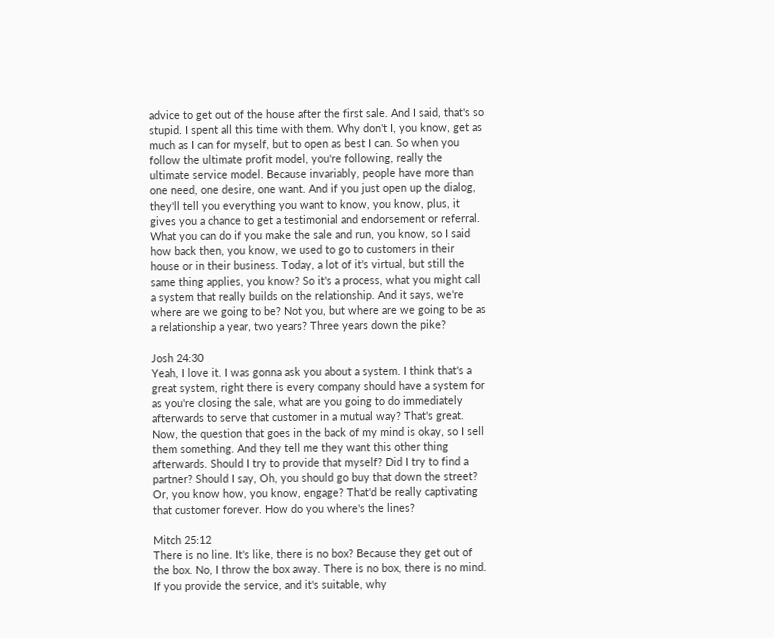advice to get out of the house after the first sale. And I said, that's so stupid. I spent all this time with them. Why don't I, you know, get as much as I can for myself, but to open as best I can. So when you follow the ultimate profit model, you're following, really the ultimate service model. Because invariably, people have more than one need, one desire, one want. And if you just open up the dialog, they'll tell you everything you want to know, you know, plus, it gives you a chance to get a testimonial and endorsement or referral. What you can do if you make the sale and run, you know, so I said how back then, you know, we used to go to customers in their house or in their business. Today, a lot of it's virtual, but still the same thing applies, you know? So it's a process, what you might call a system that really builds on the relationship. And it says, we're where are we going to be? Not you, but where are we going to be as a relationship a year, two years? Three years down the pike?

Josh 24:30
Yeah, I love it. I was gonna ask you about a system. I think that's a great system, right there is every company should have a system for as you're closing the sale, what are you going to do immediately afterwards to serve that customer in a mutual way? That's great. Now, the question that goes in the back of my mind is okay, so I sell them something. And they tell me they want this other thing afterwards. Should I try to provide that myself? Did I try to find a partner? Should I say, Oh, you should go buy that down the street? Or, you know how, you know, engage? That'd be really captivating that customer forever. How do you where's the lines?

Mitch 25:12
There is no line. It's like, there is no box? Because they get out of the box. No, I throw the box away. There is no box, there is no mind. If you provide the service, and it's suitable, why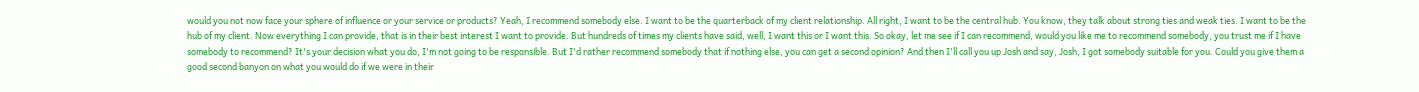would you not now face your sphere of influence or your service or products? Yeah, I recommend somebody else. I want to be the quarterback of my client relationship. All right, I want to be the central hub. You know, they talk about strong ties and weak ties. I want to be the hub of my client. Now everything I can provide, that is in their best interest I want to provide. But hundreds of times my clients have said, well, I want this or I want this. So okay, let me see if I can recommend, would you like me to recommend somebody, you trust me if I have somebody to recommend? It's your decision what you do, I'm not going to be responsible. But I'd rather recommend somebody that if nothing else, you can get a second opinion? And then I'll call you up Josh and say, Josh, I got somebody suitable for you. Could you give them a good second banyon on what you would do if we were in their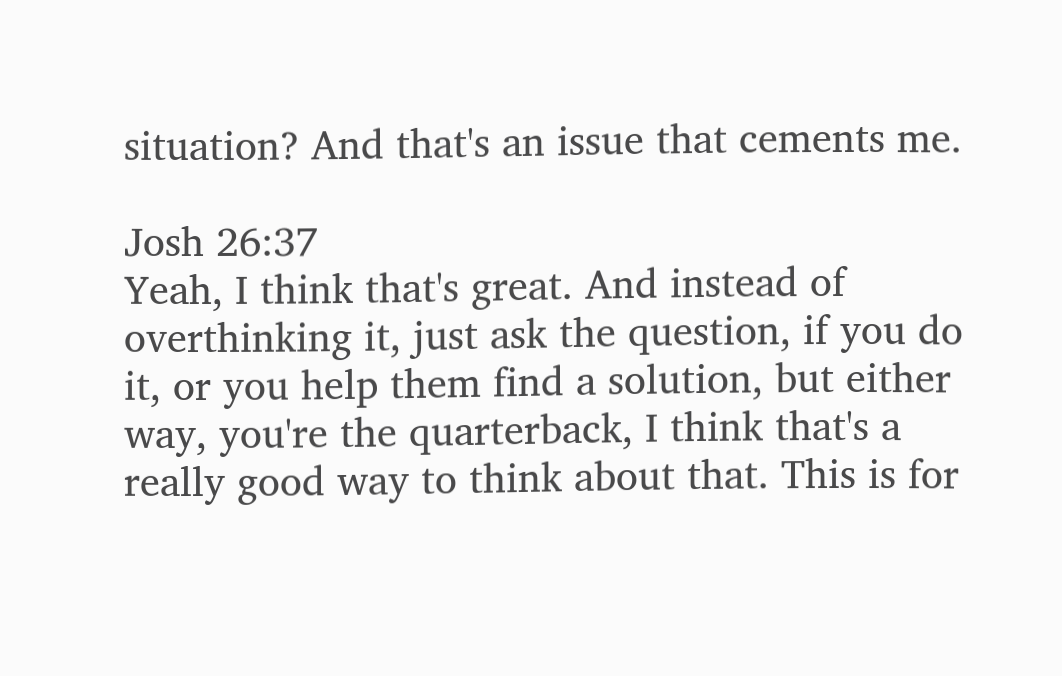situation? And that's an issue that cements me.

Josh 26:37
Yeah, I think that's great. And instead of overthinking it, just ask the question, if you do it, or you help them find a solution, but either way, you're the quarterback, I think that's a really good way to think about that. This is for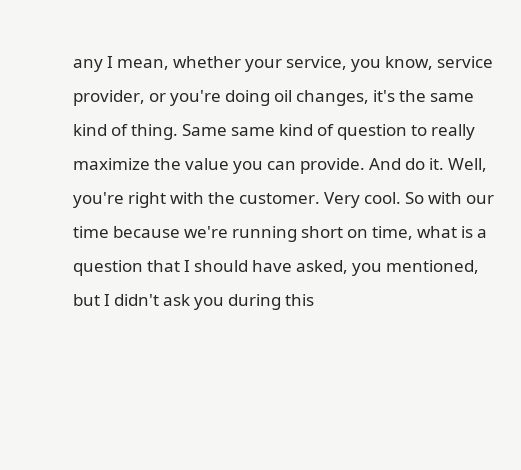any I mean, whether your service, you know, service provider, or you're doing oil changes, it's the same kind of thing. Same same kind of question to really maximize the value you can provide. And do it. Well, you're right with the customer. Very cool. So with our time because we're running short on time, what is a question that I should have asked, you mentioned, but I didn't ask you during this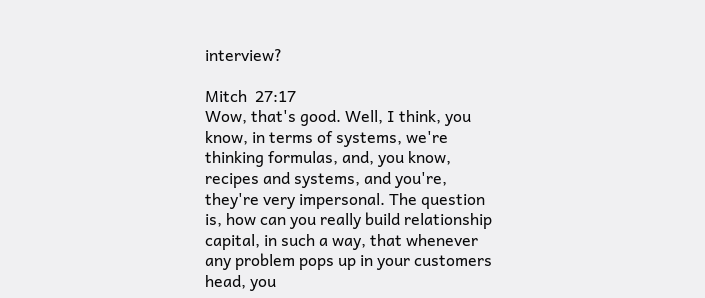interview?

Mitch  27:17
Wow, that's good. Well, I think, you know, in terms of systems, we're thinking formulas, and, you know, recipes and systems, and you're, they're very impersonal. The question is, how can you really build relationship capital, in such a way, that whenever any problem pops up in your customers head, you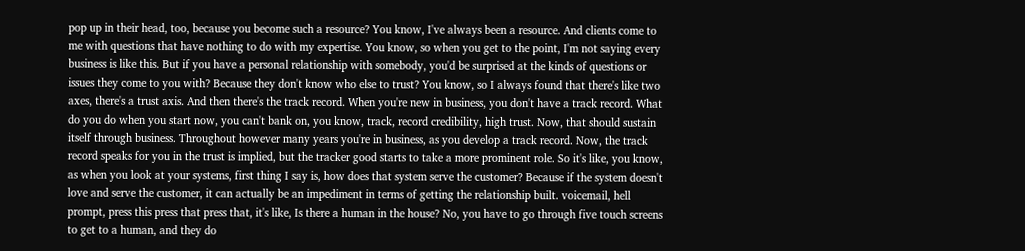pop up in their head, too, because you become such a resource? You know, I've always been a resource. And clients come to me with questions that have nothing to do with my expertise. You know, so when you get to the point, I'm not saying every business is like this. But if you have a personal relationship with somebody, you'd be surprised at the kinds of questions or issues they come to you with? Because they don't know who else to trust? You know, so I always found that there's like two axes, there's a trust axis. And then there's the track record. When you're new in business, you don't have a track record. What do you do when you start now, you can't bank on, you know, track, record credibility, high trust. Now, that should sustain itself through business. Throughout however many years you're in business, as you develop a track record. Now, the track record speaks for you in the trust is implied, but the tracker good starts to take a more prominent role. So it's like, you know, as when you look at your systems, first thing I say is, how does that system serve the customer? Because if the system doesn't love and serve the customer, it can actually be an impediment in terms of getting the relationship built. voicemail, hell prompt, press this press that press that, it's like, Is there a human in the house? No, you have to go through five touch screens to get to a human, and they do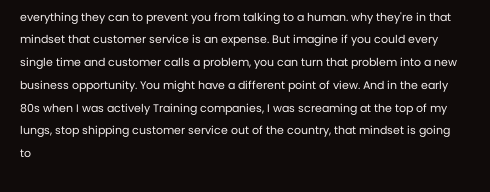everything they can to prevent you from talking to a human. why they're in that mindset that customer service is an expense. But imagine if you could every single time and customer calls a problem, you can turn that problem into a new business opportunity. You might have a different point of view. And in the early 80s when I was actively Training companies, I was screaming at the top of my lungs, stop shipping customer service out of the country, that mindset is going to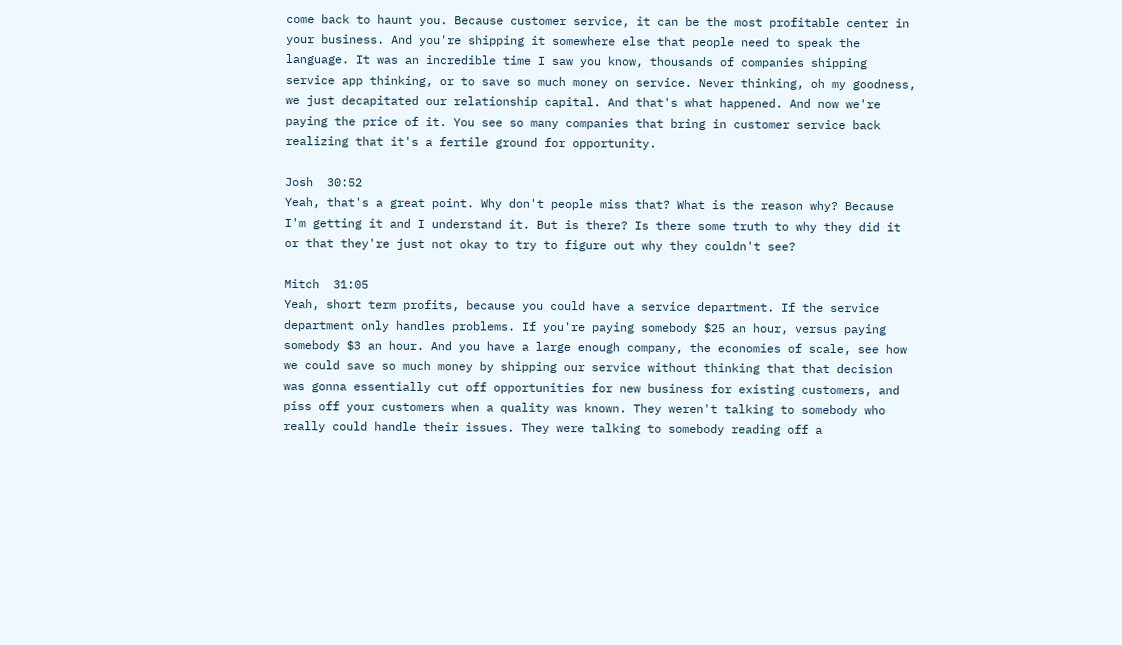come back to haunt you. Because customer service, it can be the most profitable center in your business. And you're shipping it somewhere else that people need to speak the language. It was an incredible time I saw you know, thousands of companies shipping service app thinking, or to save so much money on service. Never thinking, oh my goodness, we just decapitated our relationship capital. And that's what happened. And now we're paying the price of it. You see so many companies that bring in customer service back realizing that it's a fertile ground for opportunity.

Josh  30:52
Yeah, that's a great point. Why don't people miss that? What is the reason why? Because I'm getting it and I understand it. But is there? Is there some truth to why they did it or that they're just not okay to try to figure out why they couldn't see?

Mitch  31:05
Yeah, short term profits, because you could have a service department. If the service department only handles problems. If you're paying somebody $25 an hour, versus paying somebody $3 an hour. And you have a large enough company, the economies of scale, see how we could save so much money by shipping our service without thinking that that decision was gonna essentially cut off opportunities for new business for existing customers, and piss off your customers when a quality was known. They weren't talking to somebody who really could handle their issues. They were talking to somebody reading off a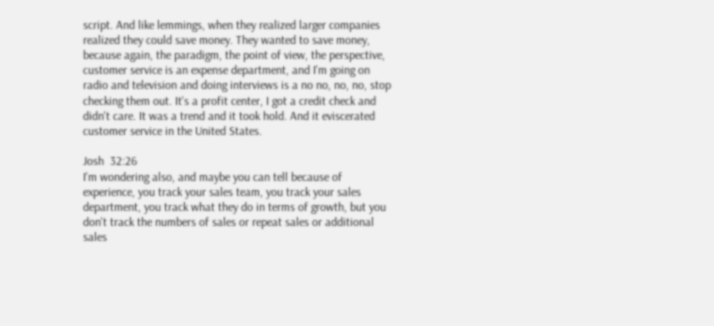script. And like lemmings, when they realized larger companies realized they could save money. They wanted to save money, because again, the paradigm, the point of view, the perspective, customer service is an expense department, and I'm going on radio and television and doing interviews is a no no, no, no, stop checking them out. It's a profit center, I got a credit check and didn't care. It was a trend and it took hold. And it eviscerated customer service in the United States.

Josh  32:26
I'm wondering also, and maybe you can tell because of experience, you track your sales team, you track your sales department, you track what they do in terms of growth, but you don't track the numbers of sales or repeat sales or additional sales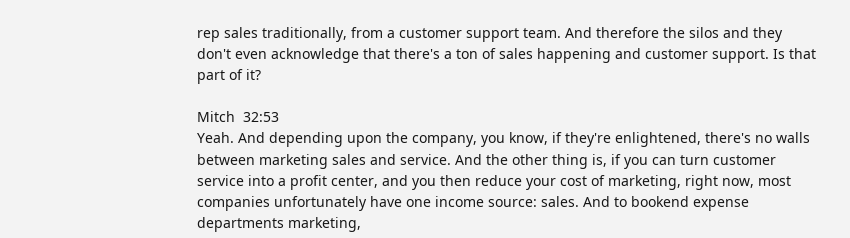rep sales traditionally, from a customer support team. And therefore the silos and they don't even acknowledge that there's a ton of sales happening and customer support. Is that part of it?

Mitch  32:53
Yeah. And depending upon the company, you know, if they're enlightened, there's no walls between marketing sales and service. And the other thing is, if you can turn customer service into a profit center, and you then reduce your cost of marketing, right now, most companies unfortunately have one income source: sales. And to bookend expense departments marketing,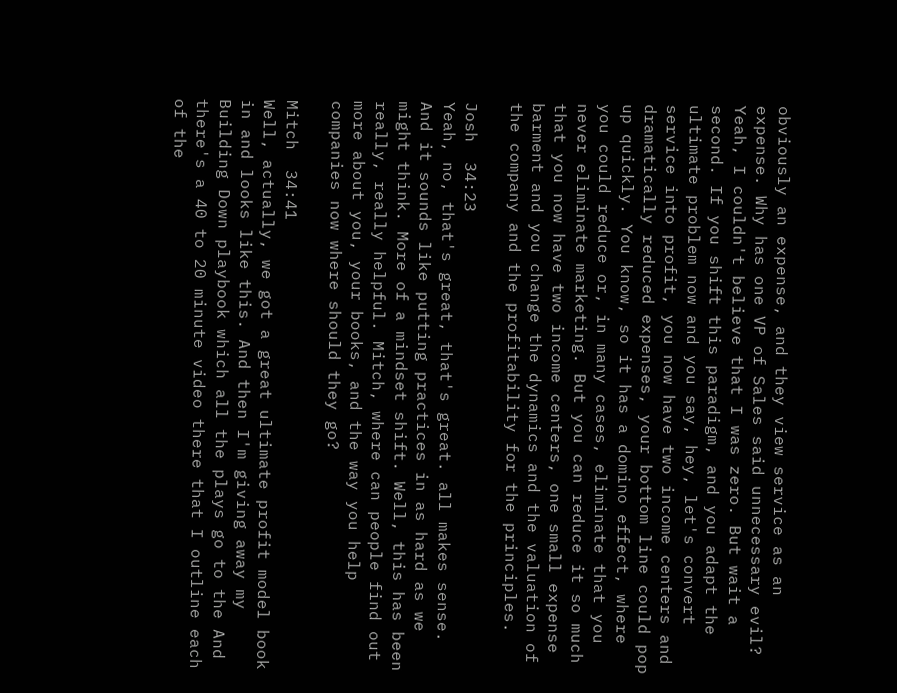obviously an expense, and they view service as an expense. Why has one VP of Sales said unnecessary evil? Yeah, I couldn't believe that I was zero. But wait a second. If you shift this paradigm, and you adapt the ultimate problem now and you say, hey, let's convert service into profit, you now have two income centers and dramatically reduced expenses, your bottom line could pop up quickly. You know, so it has a domino effect, where you could reduce or, in many cases, eliminate that you never eliminate marketing. But you can reduce it so much that you now have two income centers, one small expense barment and you change the dynamics and the valuation of the company and the profitability for the principles.

Josh  34:23
Yeah, no, that's great, that's great. all makes sense. And it sounds like putting practices in as hard as we might think. More of a mindset shift. Well, this has been really, really helpful. Mitch, where can people find out more about you, your books, and the way you help companies now where should they go?

Mitch  34:41
Well, actually, we got a great ultimate profit model book in and looks like this. And then I'm giving away my Building Down playbook which all the plays go to the And there's a 40 to 20 minute video there that I outline each of the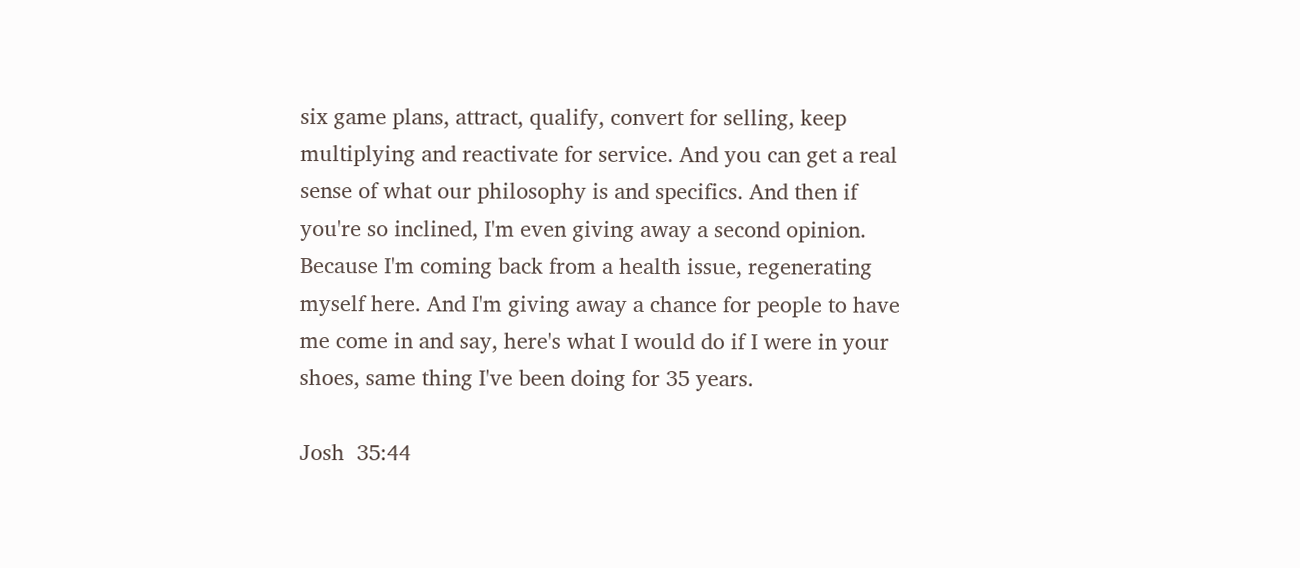six game plans, attract, qualify, convert for selling, keep multiplying and reactivate for service. And you can get a real sense of what our philosophy is and specifics. And then if you're so inclined, I'm even giving away a second opinion. Because I'm coming back from a health issue, regenerating myself here. And I'm giving away a chance for people to have me come in and say, here's what I would do if I were in your shoes, same thing I've been doing for 35 years.

Josh  35:44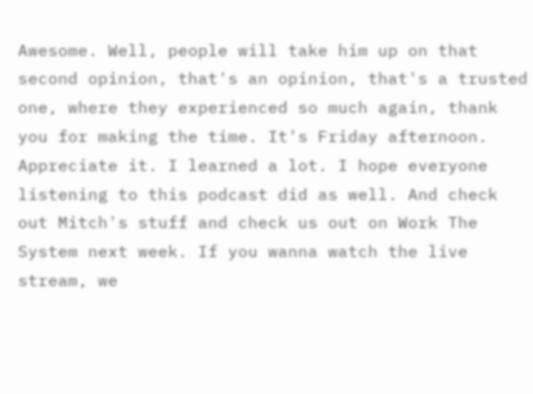Awesome. Well, people will take him up on that second opinion, that's an opinion, that's a trusted one, where they experienced so much again, thank you for making the time. It's Friday afternoon. Appreciate it. I learned a lot. I hope everyone listening to this podcast did as well. And check out Mitch's stuff and check us out on Work The System next week. If you wanna watch the live stream, we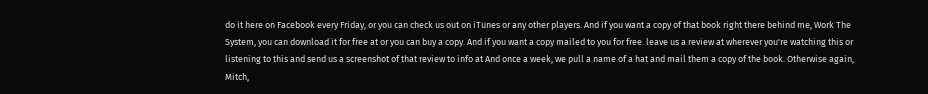do it here on Facebook every Friday, or you can check us out on iTunes or any other players. And if you want a copy of that book right there behind me, Work The System, you can download it for free at or you can buy a copy. And if you want a copy mailed to you for free. leave us a review at wherever you're watching this or listening to this and send us a screenshot of that review to info at And once a week, we pull a name of a hat and mail them a copy of the book. Otherwise again, Mitch,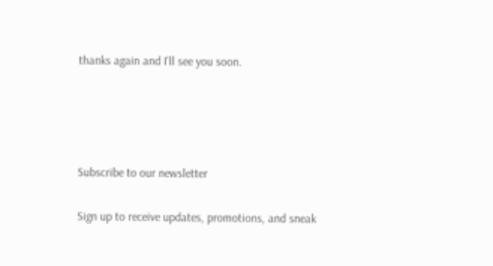thanks again and I'll see you soon.




Subscribe to our newsletter

Sign up to receive updates, promotions, and sneak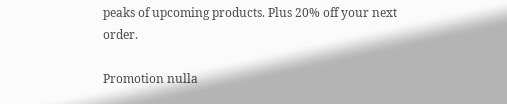peaks of upcoming products. Plus 20% off your next order.

Promotion nulla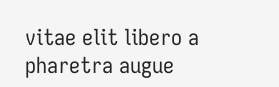vitae elit libero a pharetra augue